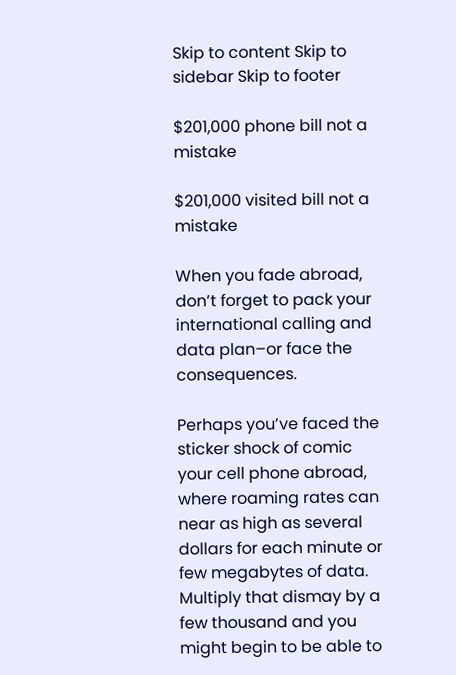Skip to content Skip to sidebar Skip to footer

$201,000 phone bill not a mistake

$201,000 visited bill not a mistake

When you fade abroad, don’t forget to pack your international calling and data plan–or face the consequences.

Perhaps you’ve faced the sticker shock of comic your cell phone abroad, where roaming rates can near as high as several dollars for each minute or few megabytes of data. Multiply that dismay by a few thousand and you might begin to be able to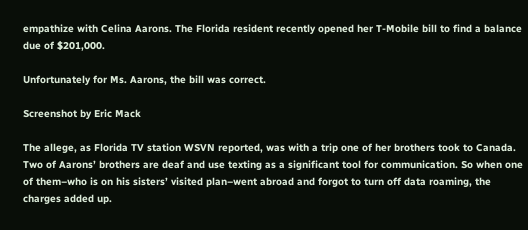empathize with Celina Aarons. The Florida resident recently opened her T-Mobile bill to find a balance due of $201,000.

Unfortunately for Ms. Aarons, the bill was correct.

Screenshot by Eric Mack

The allege, as Florida TV station WSVN reported, was with a trip one of her brothers took to Canada. Two of Aarons’ brothers are deaf and use texting as a significant tool for communication. So when one of them–who is on his sisters’ visited plan–went abroad and forgot to turn off data roaming, the charges added up.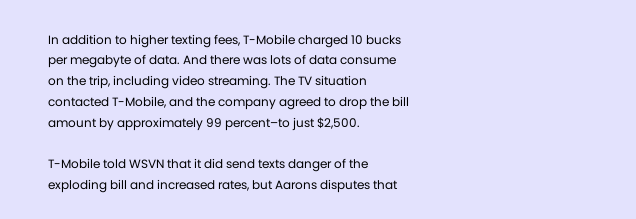In addition to higher texting fees, T-Mobile charged 10 bucks per megabyte of data. And there was lots of data consume on the trip, including video streaming. The TV situation contacted T-Mobile, and the company agreed to drop the bill amount by approximately 99 percent–to just $2,500.

T-Mobile told WSVN that it did send texts danger of the exploding bill and increased rates, but Aarons disputes that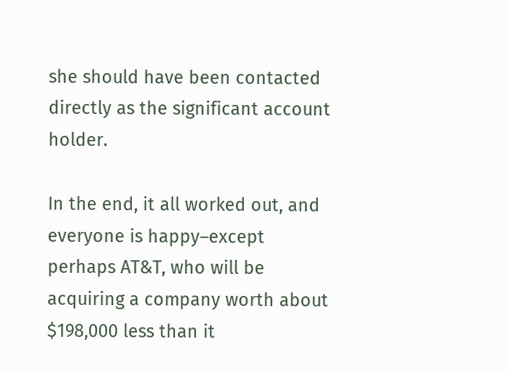she should have been contacted directly as the significant account holder.

In the end, it all worked out, and everyone is happy–except perhaps AT&T, who will be acquiring a company worth about $198,000 less than it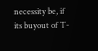necessity be, if its buyout of T-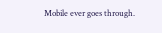Mobile ever goes through.